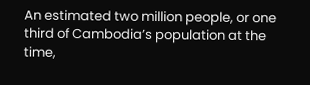An estimated two million people, or one third of Cambodia’s population at the time,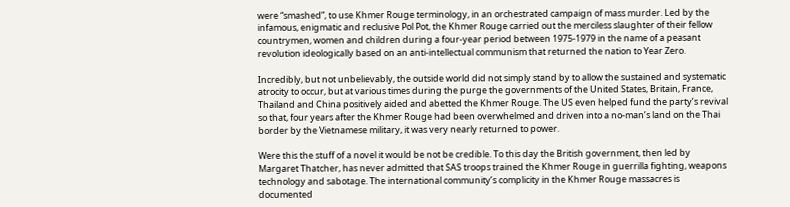were “smashed”, to use Khmer Rouge terminology, in an orchestrated campaign of mass murder. Led by the infamous, enigmatic and reclusive Pol Pot, the Khmer Rouge carried out the merciless slaughter of their fellow countrymen, women and children during a four-year period between 1975-1979 in the name of a peasant revolution ideologically based on an anti-intellectual communism that returned the nation to Year Zero.

Incredibly, but not unbelievably, the outside world did not simply stand by to allow the sustained and systematic atrocity to occur, but at various times during the purge the governments of the United States, Britain, France, Thailand and China positively aided and abetted the Khmer Rouge. The US even helped fund the party’s revival so that, four years after the Khmer Rouge had been overwhelmed and driven into a no-man’s land on the Thai border by the Vietnamese military, it was very nearly returned to power.

Were this the stuff of a novel it would be not be credible. To this day the British government, then led by Margaret Thatcher, has never admitted that SAS troops trained the Khmer Rouge in guerrilla fighting, weapons technology and sabotage. The international community’s complicity in the Khmer Rouge massacres is documented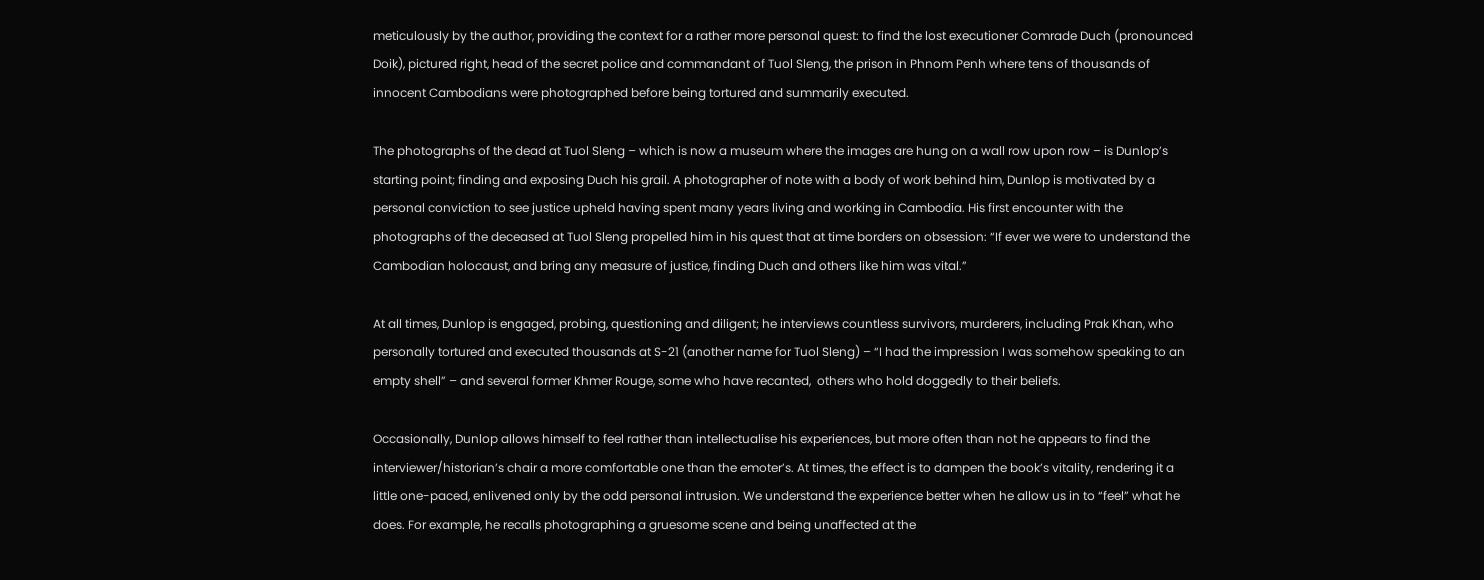meticulously by the author, providing the context for a rather more personal quest: to find the lost executioner Comrade Duch (pronounced Doik), pictured right, head of the secret police and commandant of Tuol Sleng, the prison in Phnom Penh where tens of thousands of innocent Cambodians were photographed before being tortured and summarily executed.

The photographs of the dead at Tuol Sleng – which is now a museum where the images are hung on a wall row upon row – is Dunlop’s starting point; finding and exposing Duch his grail. A photographer of note with a body of work behind him, Dunlop is motivated by a personal conviction to see justice upheld having spent many years living and working in Cambodia. His first encounter with the photographs of the deceased at Tuol Sleng propelled him in his quest that at time borders on obsession: “If ever we were to understand the Cambodian holocaust, and bring any measure of justice, finding Duch and others like him was vital.”

At all times, Dunlop is engaged, probing, questioning and diligent; he interviews countless survivors, murderers, including Prak Khan, who personally tortured and executed thousands at S-21 (another name for Tuol Sleng) – “I had the impression I was somehow speaking to an empty shell” – and several former Khmer Rouge, some who have recanted,  others who hold doggedly to their beliefs.

Occasionally, Dunlop allows himself to feel rather than intellectualise his experiences, but more often than not he appears to find the interviewer/historian’s chair a more comfortable one than the emoter’s. At times, the effect is to dampen the book’s vitality, rendering it a little one-paced, enlivened only by the odd personal intrusion. We understand the experience better when he allow us in to “feel” what he does. For example, he recalls photographing a gruesome scene and being unaffected at the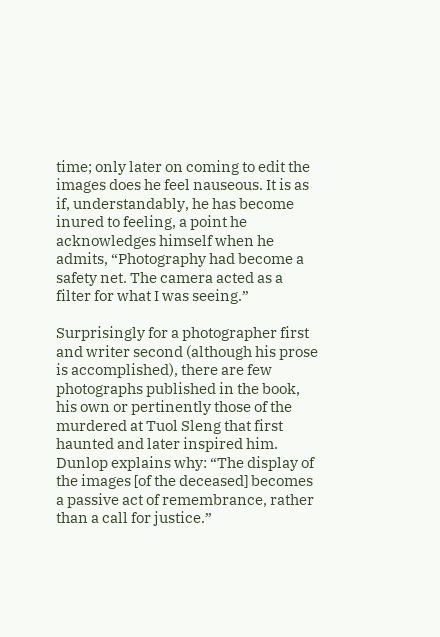time; only later on coming to edit the images does he feel nauseous. It is as if, understandably, he has become inured to feeling, a point he acknowledges himself when he admits, “Photography had become a safety net. The camera acted as a filter for what I was seeing.”

Surprisingly for a photographer first and writer second (although his prose is accomplished), there are few photographs published in the book, his own or pertinently those of the murdered at Tuol Sleng that first haunted and later inspired him. Dunlop explains why: “The display of the images [of the deceased] becomes a passive act of remembrance, rather than a call for justice.”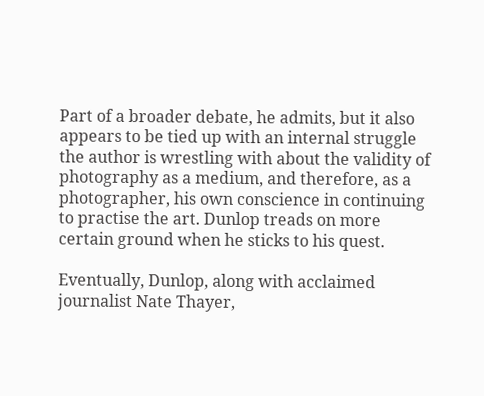Part of a broader debate, he admits, but it also appears to be tied up with an internal struggle the author is wrestling with about the validity of photography as a medium, and therefore, as a photographer, his own conscience in continuing to practise the art. Dunlop treads on more certain ground when he sticks to his quest.

Eventually, Dunlop, along with acclaimed journalist Nate Thayer,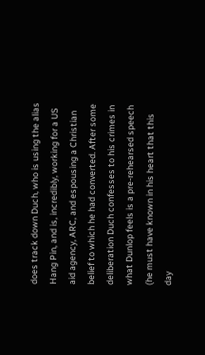does track down Duch, who is using the alias Hang Pin, and is, incredibly, working for a US aid agency, ARC, and espousing a Christian belief to which he had converted. After some deliberation Duch confesses to his crimes in what Dunlop feels is a pre-rehearsed speech (he must have known in his heart that this day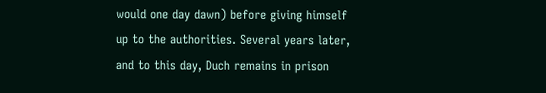would one day dawn) before giving himself up to the authorities. Several years later, and to this day, Duch remains in prison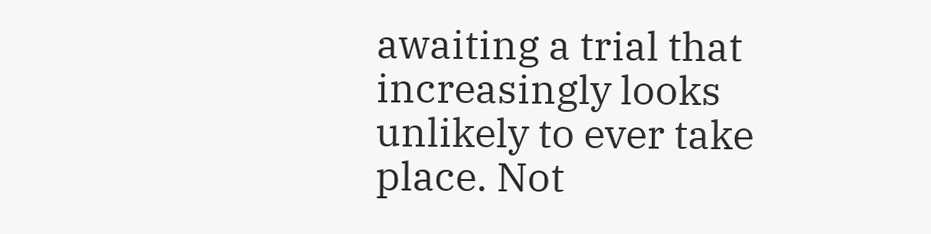awaiting a trial that increasingly looks unlikely to ever take place. Not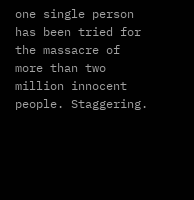one single person has been tried for the massacre of more than two million innocent people. Staggering.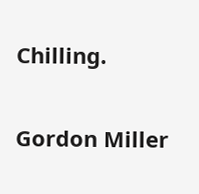Chilling.

Gordon Miller